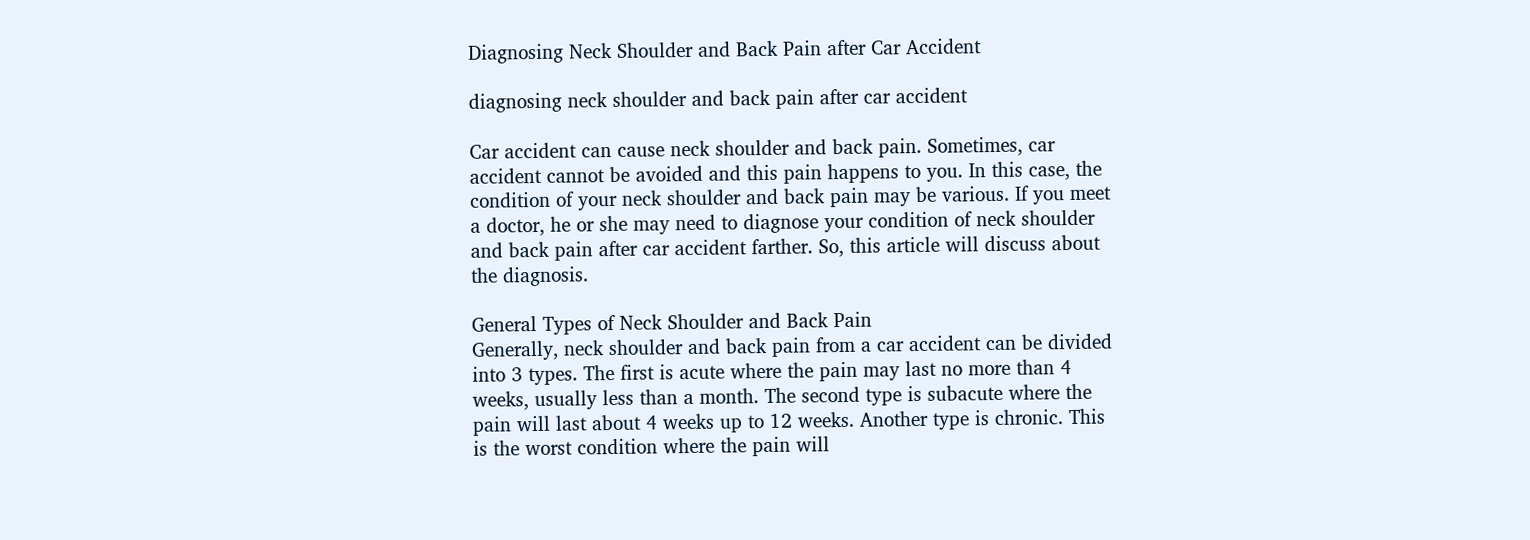Diagnosing Neck Shoulder and Back Pain after Car Accident

diagnosing neck shoulder and back pain after car accident

Car accident can cause neck shoulder and back pain. Sometimes, car accident cannot be avoided and this pain happens to you. In this case, the condition of your neck shoulder and back pain may be various. If you meet a doctor, he or she may need to diagnose your condition of neck shoulder and back pain after car accident farther. So, this article will discuss about the diagnosis.

General Types of Neck Shoulder and Back Pain
Generally, neck shoulder and back pain from a car accident can be divided into 3 types. The first is acute where the pain may last no more than 4 weeks, usually less than a month. The second type is subacute where the pain will last about 4 weeks up to 12 weeks. Another type is chronic. This is the worst condition where the pain will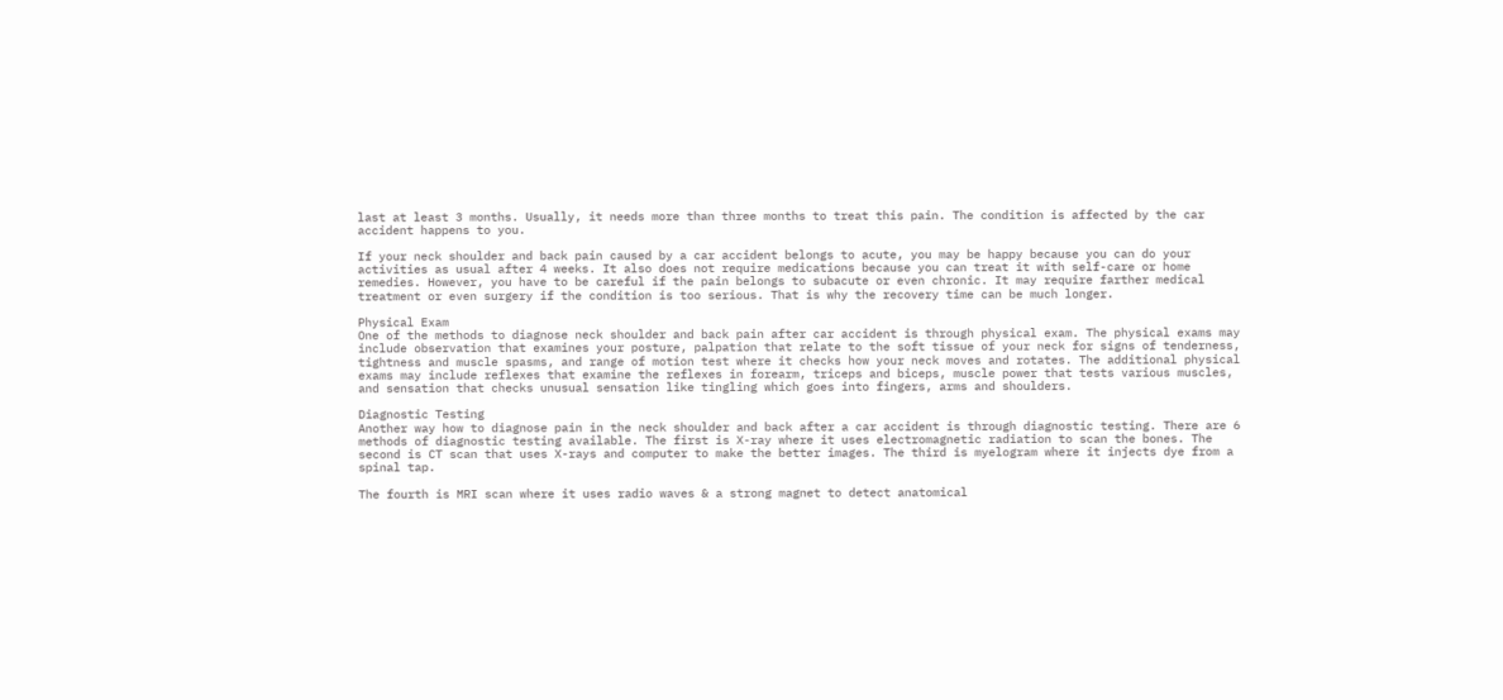last at least 3 months. Usually, it needs more than three months to treat this pain. The condition is affected by the car accident happens to you.

If your neck shoulder and back pain caused by a car accident belongs to acute, you may be happy because you can do your activities as usual after 4 weeks. It also does not require medications because you can treat it with self-care or home remedies. However, you have to be careful if the pain belongs to subacute or even chronic. It may require farther medical treatment or even surgery if the condition is too serious. That is why the recovery time can be much longer.

Physical Exam
One of the methods to diagnose neck shoulder and back pain after car accident is through physical exam. The physical exams may include observation that examines your posture, palpation that relate to the soft tissue of your neck for signs of tenderness, tightness and muscle spasms, and range of motion test where it checks how your neck moves and rotates. The additional physical exams may include reflexes that examine the reflexes in forearm, triceps and biceps, muscle power that tests various muscles, and sensation that checks unusual sensation like tingling which goes into fingers, arms and shoulders.

Diagnostic Testing
Another way how to diagnose pain in the neck shoulder and back after a car accident is through diagnostic testing. There are 6 methods of diagnostic testing available. The first is X-ray where it uses electromagnetic radiation to scan the bones. The second is CT scan that uses X-rays and computer to make the better images. The third is myelogram where it injects dye from a spinal tap.

The fourth is MRI scan where it uses radio waves & a strong magnet to detect anatomical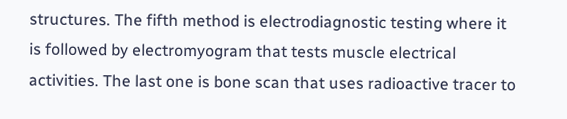structures. The fifth method is electrodiagnostic testing where it is followed by electromyogram that tests muscle electrical activities. The last one is bone scan that uses radioactive tracer to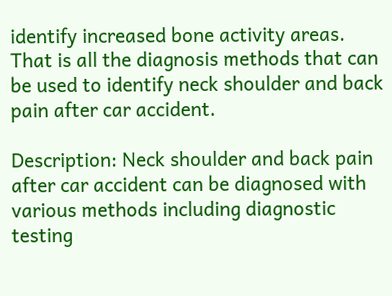identify increased bone activity areas. That is all the diagnosis methods that can be used to identify neck shoulder and back pain after car accident.

Description: Neck shoulder and back pain after car accident can be diagnosed with various methods including diagnostic testing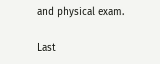and physical exam.

Last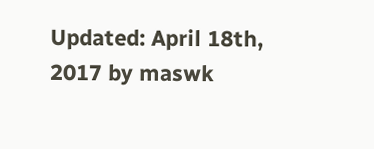Updated: April 18th, 2017 by maswk